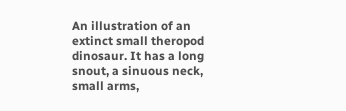An illustration of an extinct small theropod dinosaur. It has a long snout, a sinuous neck, small arms,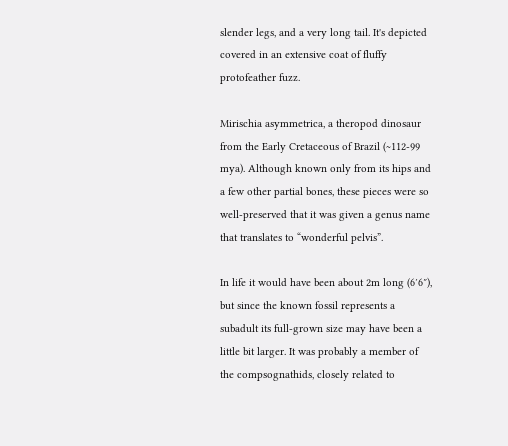slender legs, and a very long tail. It's depicted covered in an extensive coat of fluffy protofeather fuzz.

Mirischia asymmetrica, a theropod dinosaur from the Early Cretaceous of Brazil (~112-99 mya). Although known only from its hips and a few other partial bones, these pieces were so well-preserved that it was given a genus name that translates to “wonderful pelvis”.

In life it would have been about 2m long (6′6″), but since the known fossil represents a subadult its full-grown size may have been a little bit larger. It was probably a member of the compsognathids, closely related to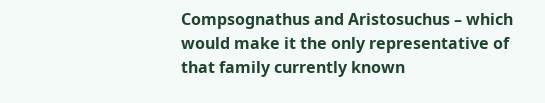Compsognathus and Aristosuchus – which would make it the only representative of that family currently known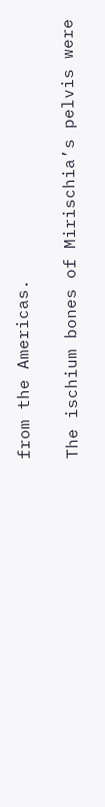from the Americas.

The ischium bones of Mirischia’s pelvis were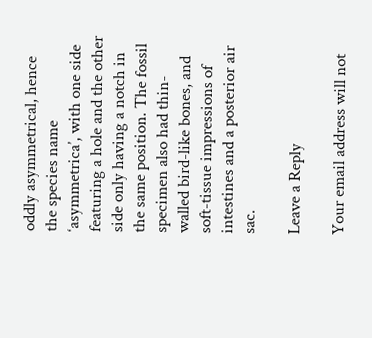oddly asymmetrical, hence the species name ‘asymmetrica’, with one side featuring a hole and the other side only having a notch in the same position. The fossil specimen also had thin-walled bird-like bones, and soft-tissue impressions of intestines and a posterior air sac.

Leave a Reply

Your email address will not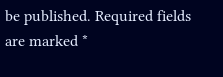be published. Required fields are marked *